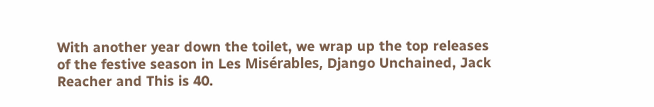With another year down the toilet, we wrap up the top releases of the festive season in Les Misérables, Django Unchained, Jack Reacher and This is 40.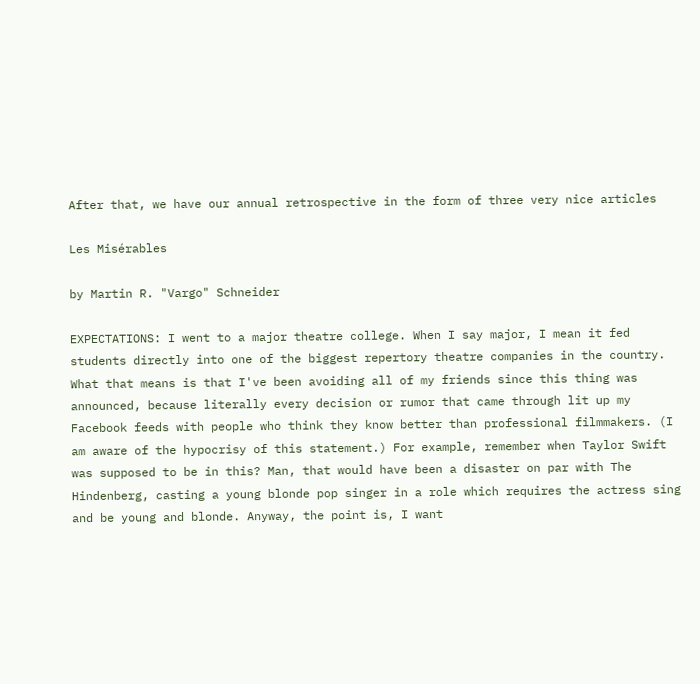After that, we have our annual retrospective in the form of three very nice articles

Les Misérables

by Martin R. "Vargo" Schneider

EXPECTATIONS: I went to a major theatre college. When I say major, I mean it fed students directly into one of the biggest repertory theatre companies in the country. What that means is that I've been avoiding all of my friends since this thing was announced, because literally every decision or rumor that came through lit up my Facebook feeds with people who think they know better than professional filmmakers. (I am aware of the hypocrisy of this statement.) For example, remember when Taylor Swift was supposed to be in this? Man, that would have been a disaster on par with The Hindenberg, casting a young blonde pop singer in a role which requires the actress sing and be young and blonde. Anyway, the point is, I want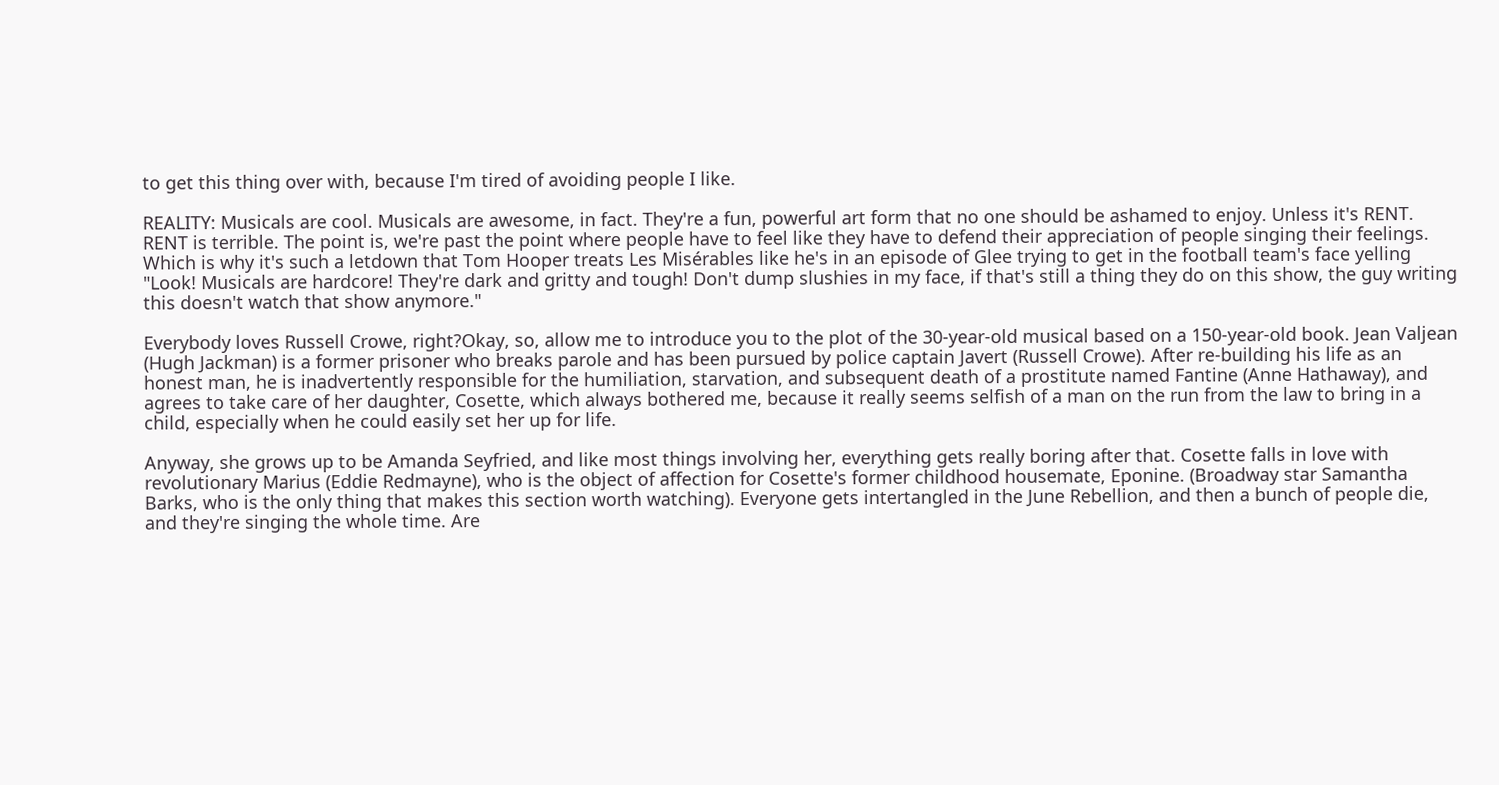to get this thing over with, because I'm tired of avoiding people I like.

REALITY: Musicals are cool. Musicals are awesome, in fact. They're a fun, powerful art form that no one should be ashamed to enjoy. Unless it's RENT. RENT is terrible. The point is, we're past the point where people have to feel like they have to defend their appreciation of people singing their feelings. Which is why it's such a letdown that Tom Hooper treats Les Misérables like he's in an episode of Glee trying to get in the football team's face yelling "Look! Musicals are hardcore! They're dark and gritty and tough! Don't dump slushies in my face, if that's still a thing they do on this show, the guy writing this doesn't watch that show anymore."

Everybody loves Russell Crowe, right?Okay, so, allow me to introduce you to the plot of the 30-year-old musical based on a 150-year-old book. Jean Valjean (Hugh Jackman) is a former prisoner who breaks parole and has been pursued by police captain Javert (Russell Crowe). After re-building his life as an honest man, he is inadvertently responsible for the humiliation, starvation, and subsequent death of a prostitute named Fantine (Anne Hathaway), and agrees to take care of her daughter, Cosette, which always bothered me, because it really seems selfish of a man on the run from the law to bring in a child, especially when he could easily set her up for life.

Anyway, she grows up to be Amanda Seyfried, and like most things involving her, everything gets really boring after that. Cosette falls in love with revolutionary Marius (Eddie Redmayne), who is the object of affection for Cosette's former childhood housemate, Eponine. (Broadway star Samantha Barks, who is the only thing that makes this section worth watching). Everyone gets intertangled in the June Rebellion, and then a bunch of people die, and they're singing the whole time. Are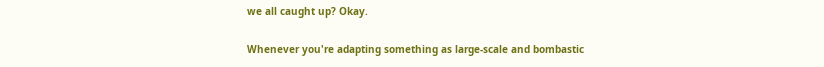we all caught up? Okay.

Whenever you're adapting something as large-scale and bombastic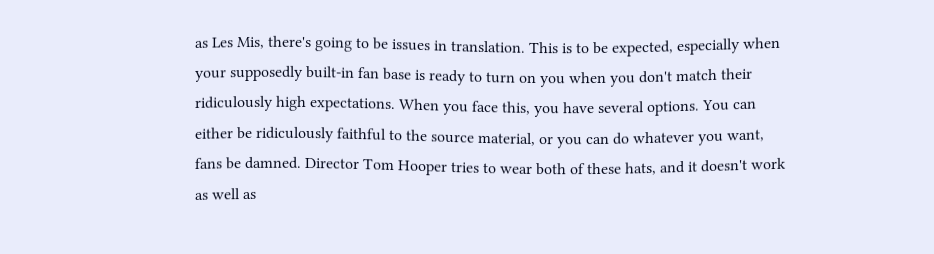as Les Mis, there's going to be issues in translation. This is to be expected, especially when your supposedly built-in fan base is ready to turn on you when you don't match their ridiculously high expectations. When you face this, you have several options. You can either be ridiculously faithful to the source material, or you can do whatever you want, fans be damned. Director Tom Hooper tries to wear both of these hats, and it doesn't work as well as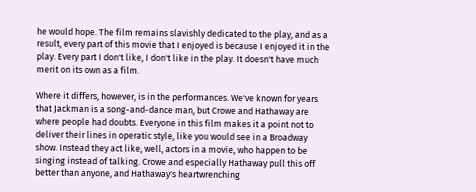he would hope. The film remains slavishly dedicated to the play, and as a result, every part of this movie that I enjoyed is because I enjoyed it in the play. Every part I don't like, I don't like in the play. It doesn't have much merit on its own as a film.

Where it differs, however, is in the performances. We've known for years that Jackman is a song-and-dance man, but Crowe and Hathaway are where people had doubts. Everyone in this film makes it a point not to deliver their lines in operatic style, like you would see in a Broadway show. Instead they act like, well, actors in a movie, who happen to be singing instead of talking. Crowe and especially Hathaway pull this off better than anyone, and Hathaway's heartwrenching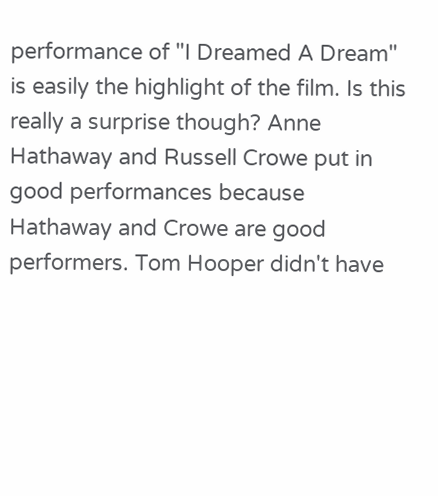performance of "I Dreamed A Dream" is easily the highlight of the film. Is this really a surprise though? Anne Hathaway and Russell Crowe put in good performances because Hathaway and Crowe are good performers. Tom Hooper didn't have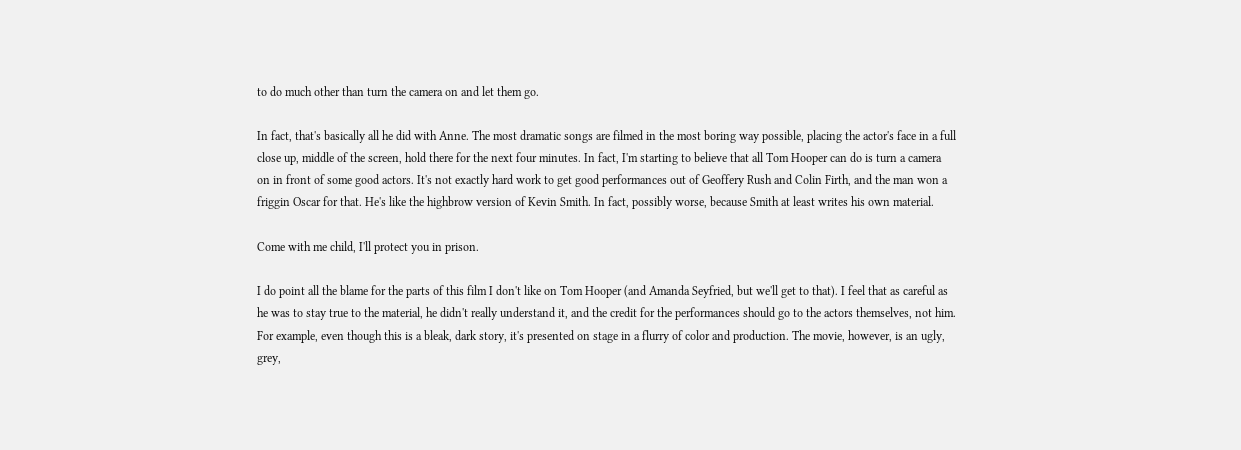to do much other than turn the camera on and let them go.

In fact, that's basically all he did with Anne. The most dramatic songs are filmed in the most boring way possible, placing the actor's face in a full close up, middle of the screen, hold there for the next four minutes. In fact, I'm starting to believe that all Tom Hooper can do is turn a camera on in front of some good actors. It's not exactly hard work to get good performances out of Geoffery Rush and Colin Firth, and the man won a friggin Oscar for that. He's like the highbrow version of Kevin Smith. In fact, possibly worse, because Smith at least writes his own material.

Come with me child, I'll protect you in prison.

I do point all the blame for the parts of this film I don't like on Tom Hooper (and Amanda Seyfried, but we'll get to that). I feel that as careful as he was to stay true to the material, he didn't really understand it, and the credit for the performances should go to the actors themselves, not him. For example, even though this is a bleak, dark story, it's presented on stage in a flurry of color and production. The movie, however, is an ugly, grey,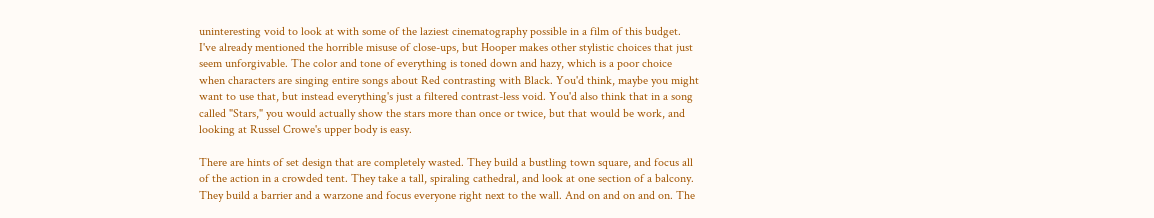uninteresting void to look at with some of the laziest cinematography possible in a film of this budget. I've already mentioned the horrible misuse of close-ups, but Hooper makes other stylistic choices that just seem unforgivable. The color and tone of everything is toned down and hazy, which is a poor choice when characters are singing entire songs about Red contrasting with Black. You'd think, maybe you might want to use that, but instead everything's just a filtered contrast-less void. You'd also think that in a song called "Stars," you would actually show the stars more than once or twice, but that would be work, and looking at Russel Crowe's upper body is easy.

There are hints of set design that are completely wasted. They build a bustling town square, and focus all of the action in a crowded tent. They take a tall, spiraling cathedral, and look at one section of a balcony. They build a barrier and a warzone and focus everyone right next to the wall. And on and on and on. The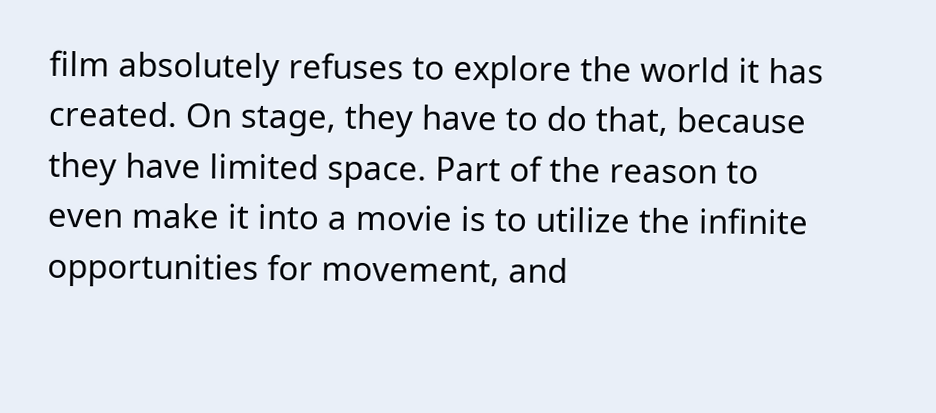film absolutely refuses to explore the world it has created. On stage, they have to do that, because they have limited space. Part of the reason to even make it into a movie is to utilize the infinite opportunities for movement, and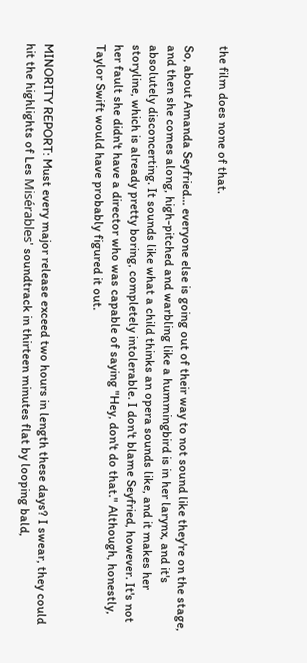the film does none of that.

So, about Amanda Seyfried... everyone else is going out of their way to not sound like they're on the stage, and then she comes along, high-pitched and warbling like a hummingbird is in her larynx, and it's absolutely disconcerting. It sounds like what a child thinks an opera sounds like, and it makes her storyline, which is already pretty boring, completely intolerable. I don't blame Seyfried, however. It's not her fault she didn't have a director who was capable of saying "Hey, don't do that." Although, honestly, Taylor Swift would have probably figured it out.


MINORITY REPORT: Must every major release exceed two hours in length these days? I swear, they could hit the highlights of Les Misérables' soundtrack in thirteen minutes flat by looping bald,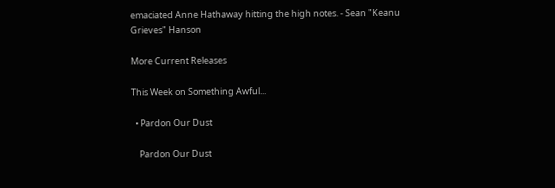emaciated Anne Hathaway hitting the high notes. - Sean "Keanu Grieves" Hanson

More Current Releases

This Week on Something Awful...

  • Pardon Our Dust

    Pardon Our Dust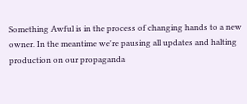Something Awful is in the process of changing hands to a new owner. In the meantime we're pausing all updates and halting production on our propaganda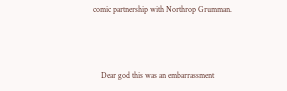comic partnership with Northrop Grumman.



    Dear god this was an embarrassment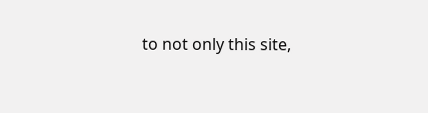to not only this site,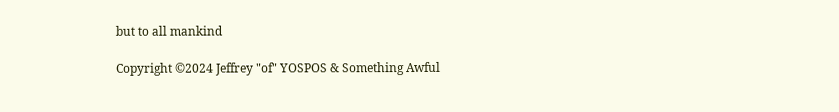but to all mankind

Copyright ©2024 Jeffrey "of" YOSPOS & Something Awful